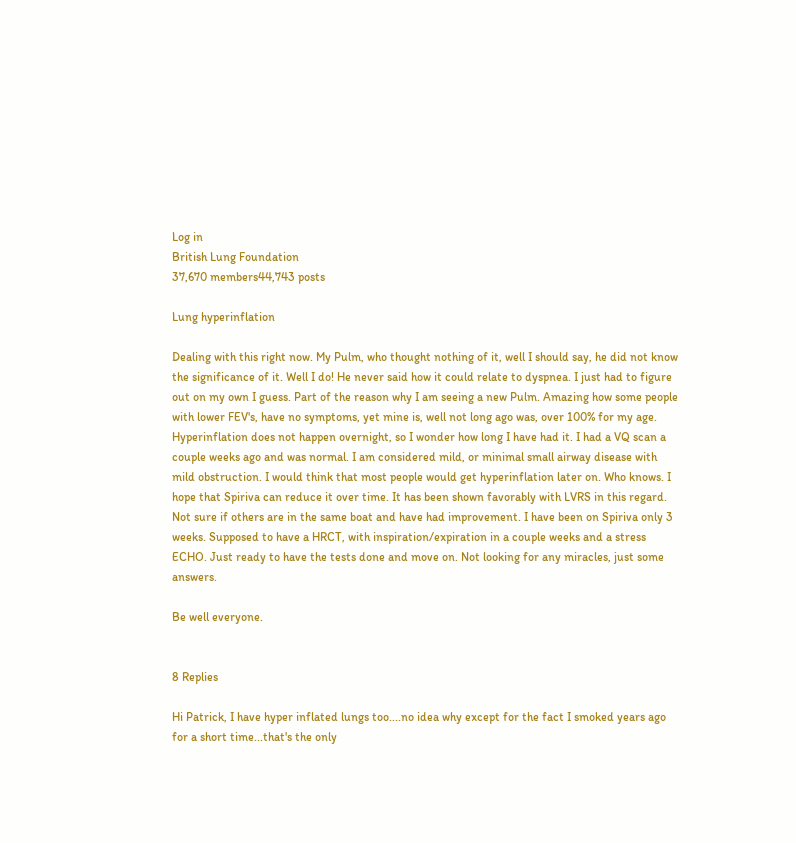Log in
British Lung Foundation
37,670 members44,743 posts

Lung hyperinflation

Dealing with this right now. My Pulm, who thought nothing of it, well I should say, he did not know the significance of it. Well I do! He never said how it could relate to dyspnea. I just had to figure out on my own I guess. Part of the reason why I am seeing a new Pulm. Amazing how some people with lower FEV's, have no symptoms, yet mine is, well not long ago was, over 100% for my age. Hyperinflation does not happen overnight, so I wonder how long I have had it. I had a VQ scan a couple weeks ago and was normal. I am considered mild, or minimal small airway disease with mild obstruction. I would think that most people would get hyperinflation later on. Who knows. I hope that Spiriva can reduce it over time. It has been shown favorably with LVRS in this regard. Not sure if others are in the same boat and have had improvement. I have been on Spiriva only 3 weeks. Supposed to have a HRCT, with inspiration/expiration in a couple weeks and a stress ECHO. Just ready to have the tests done and move on. Not looking for any miracles, just some answers.

Be well everyone.


8 Replies

Hi Patrick, I have hyper inflated lungs too....no idea why except for the fact I smoked years ago for a short time...that's the only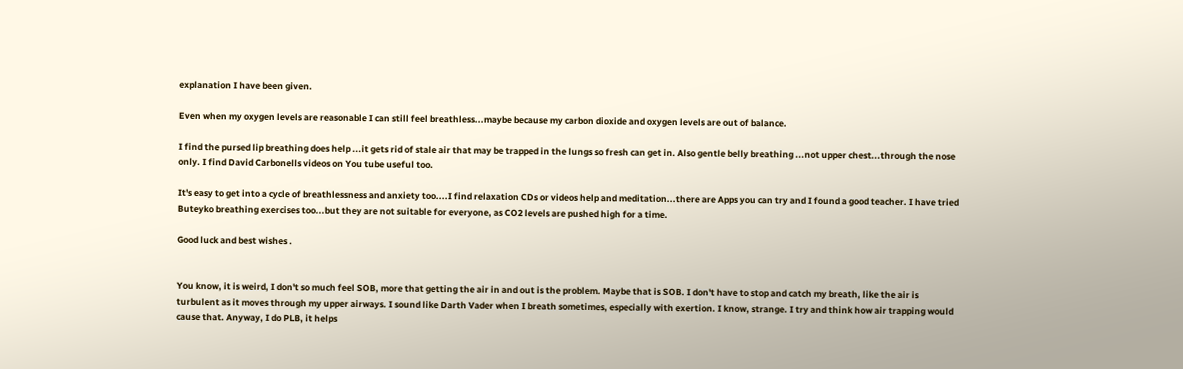explanation I have been given.

Even when my oxygen levels are reasonable I can still feel breathless...maybe because my carbon dioxide and oxygen levels are out of balance.

I find the pursed lip breathing does help ...it gets rid of stale air that may be trapped in the lungs so fresh can get in. Also gentle belly breathing ...not upper chest...through the nose only. I find David Carbonells videos on You tube useful too.

It's easy to get into a cycle of breathlessness and anxiety too....I find relaxation CDs or videos help and meditation...there are Apps you can try and I found a good teacher. I have tried Buteyko breathing exercises too...but they are not suitable for everyone, as CO2 levels are pushed high for a time.

Good luck and best wishes .


You know, it is weird, I don't so much feel SOB, more that getting the air in and out is the problem. Maybe that is SOB. I don't have to stop and catch my breath, like the air is turbulent as it moves through my upper airways. I sound like Darth Vader when I breath sometimes, especially with exertion. I know, strange. I try and think how air trapping would cause that. Anyway, I do PLB, it helps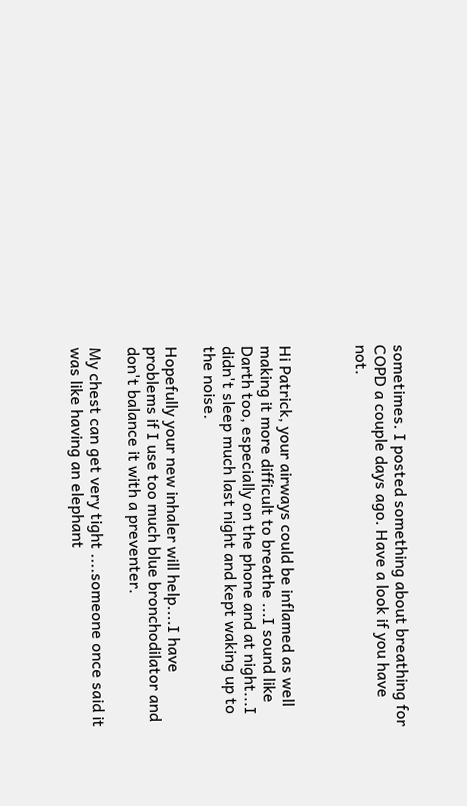sometimes. I posted something about breathing for COPD a couple days ago. Have a look if you have not.



Hi Patrick, your airways could be inflamed as well making it more difficult to breathe ...I sound like Darth too, especially on the phone and at night...I didn't sleep much last night and kept waking up to the noise.

Hopefully your new inhaler will help....I have problems if I use too much blue bronchodilator and don't balance it with a preventer.

My chest can get very tight ....someone once said it was like having an elephant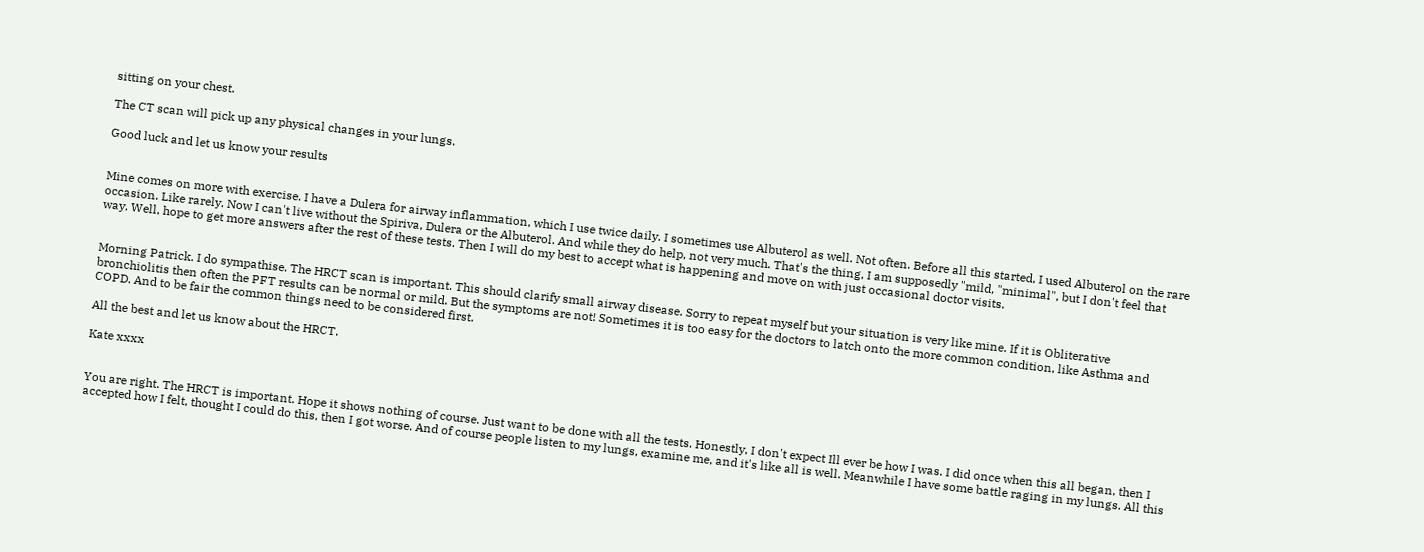sitting on your chest.

The CT scan will pick up any physical changes in your lungs.

Good luck and let us know your results


Mine comes on more with exercise. I have a Dulera for airway inflammation, which I use twice daily. I sometimes use Albuterol as well. Not often. Before all this started, I used Albuterol on the rare occasion. Like rarely. Now I can't live without the Spiriva, Dulera or the Albuterol. And while they do help, not very much. That's the thing, I am supposedly "mild, "minimal", but I don't feel that way. Well, hope to get more answers after the rest of these tests. Then I will do my best to accept what is happening and move on with just occasional doctor visits.


Morning Patrick. I do sympathise. The HRCT scan is important. This should clarify small airway disease. Sorry to repeat myself but your situation is very like mine. If it is Obliterative bronchiolitis then often the PFT results can be normal or mild. But the symptoms are not! Sometimes it is too easy for the doctors to latch onto the more common condition, like Asthma and COPD. And to be fair the common things need to be considered first.

All the best and let us know about the HRCT.

Kate xxxx


You are right. The HRCT is important. Hope it shows nothing of course. Just want to be done with all the tests. Honestly, I don't expect Ill ever be how I was. I did once when this all began, then I accepted how I felt, thought I could do this, then I got worse. And of course people listen to my lungs, examine me, and it's like all is well. Meanwhile I have some battle raging in my lungs. All this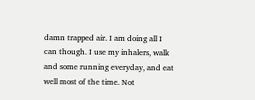damn trapped air. I am doing all I can though. I use my inhalers, walk and some running everyday, and eat well most of the time. Not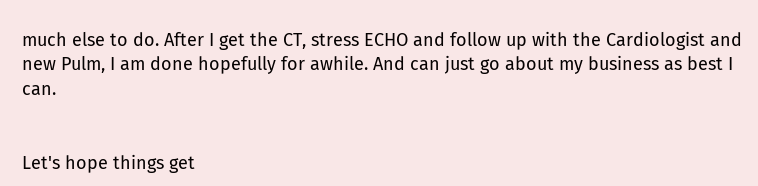much else to do. After I get the CT, stress ECHO and follow up with the Cardiologist and new Pulm, I am done hopefully for awhile. And can just go about my business as best I can.


Let's hope things get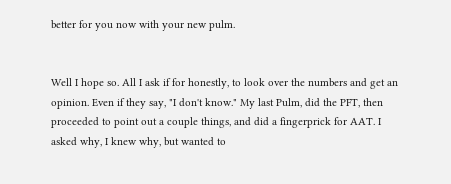better for you now with your new pulm.


Well I hope so. All I ask if for honestly, to look over the numbers and get an opinion. Even if they say, "I don't know." My last Pulm, did the PFT, then proceeded to point out a couple things, and did a fingerprick for AAT. I asked why, I knew why, but wanted to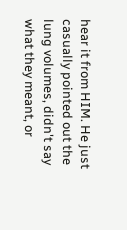hear it from HIM. He just casually pointed out the lung volumes, didn't say what they meant, or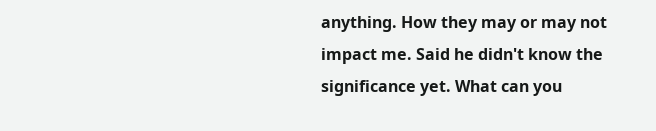anything. How they may or may not impact me. Said he didn't know the significance yet. What can you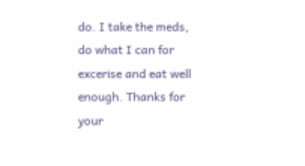do. I take the meds, do what I can for excerise and eat well enough. Thanks for your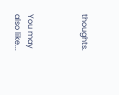thoughts.



You may also like...